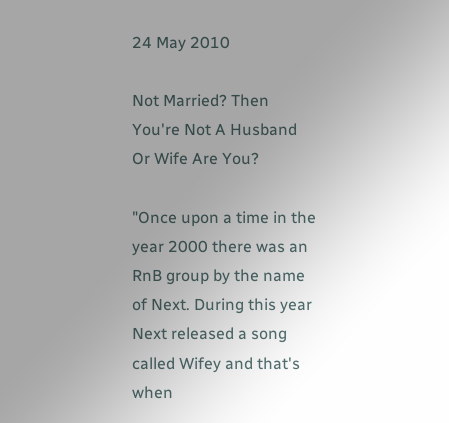24 May 2010

Not Married? Then You're Not A Husband Or Wife Are You?

"Once upon a time in the year 2000 there was an RnB group by the name of Next. During this year Next released a song called Wifey and that's when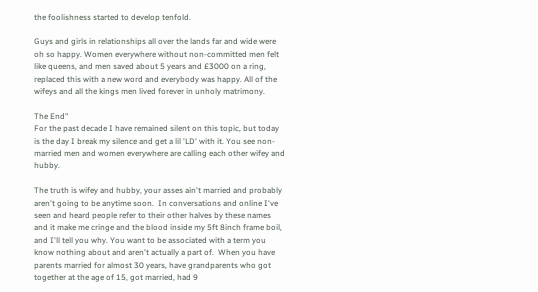the foolishness started to develop tenfold.

Guys and girls in relationships all over the lands far and wide were oh so happy. Women everywhere without non-committed men felt like queens, and men saved about 5 years and £3000 on a ring, replaced this with a new word and everybody was happy. All of the wifeys and all the kings men lived forever in unholy matrimony.

The End"
For the past decade I have remained silent on this topic, but today is the day I break my silence and get a lil 'LD' with it. You see non-married men and women everywhere are calling each other wifey and hubby.

The truth is wifey and hubby, your asses ain't married and probably aren't going to be anytime soon.  In conversations and online I've seen and heard people refer to their other halves by these names and it make me cringe and the blood inside my 5ft 8inch frame boil, and I'll tell you why. You want to be associated with a term you know nothing about and aren't actually a part of.  When you have parents married for almost 30 years, have grandparents who got together at the age of 15, got married, had 9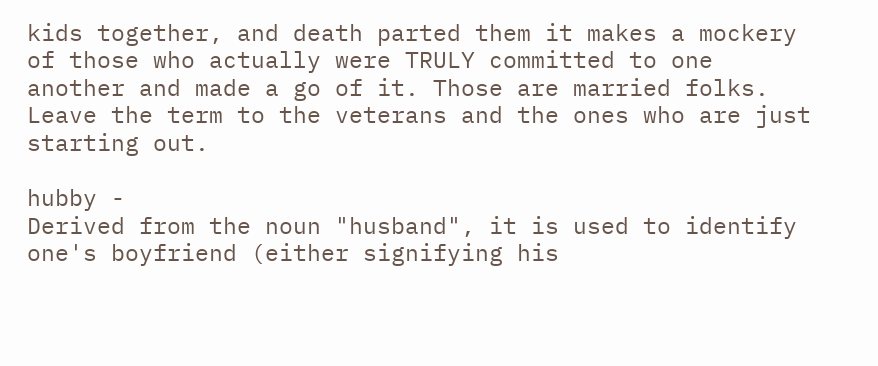kids together, and death parted them it makes a mockery of those who actually were TRULY committed to one another and made a go of it. Those are married folks. Leave the term to the veterans and the ones who are just starting out.

hubby -
Derived from the noun "husband", it is used to identify one's boyfriend (either signifying his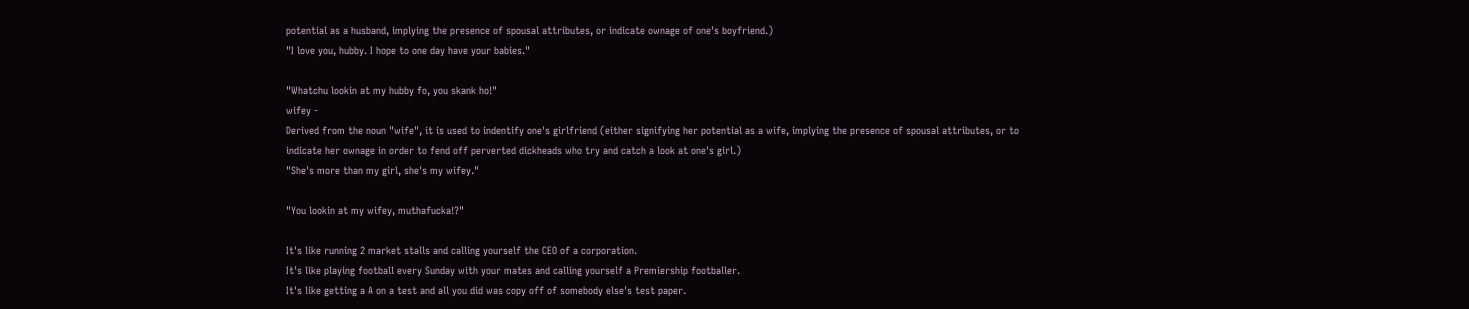potential as a husband, implying the presence of spousal attributes, or indicate ownage of one's boyfriend.)
"I love you, hubby. I hope to one day have your babies."

"Whatchu lookin at my hubby fo, you skank ho!"
wifey -
Derived from the noun "wife", it is used to indentify one's girlfriend (either signifying her potential as a wife, implying the presence of spousal attributes, or to indicate her ownage in order to fend off perverted dickheads who try and catch a look at one's girl.)
"She's more than my girl, she's my wifey."

"You lookin at my wifey, muthafucka!?"

It's like running 2 market stalls and calling yourself the CEO of a corporation.
It's like playing football every Sunday with your mates and calling yourself a Premiership footballer.
It's like getting a A on a test and all you did was copy off of somebody else's test paper.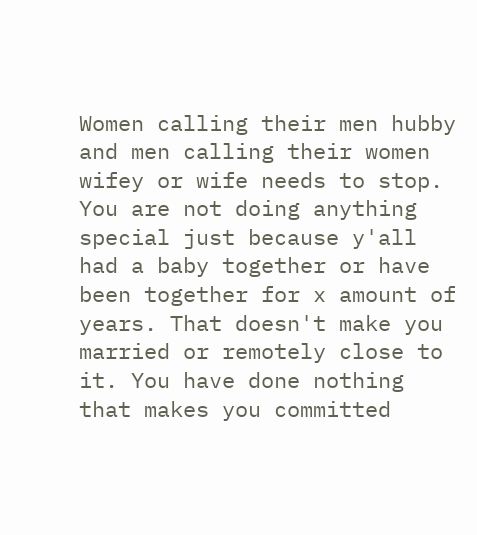Women calling their men hubby and men calling their women wifey or wife needs to stop. You are not doing anything special just because y'all had a baby together or have been together for x amount of years. That doesn't make you married or remotely close to it. You have done nothing that makes you committed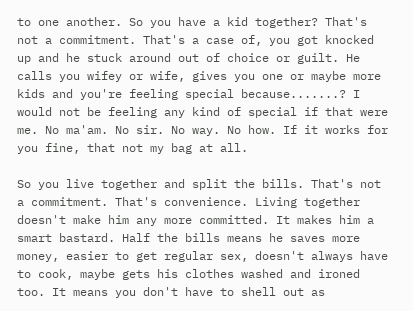to one another. So you have a kid together? That's not a commitment. That's a case of, you got knocked up and he stuck around out of choice or guilt. He calls you wifey or wife, gives you one or maybe more kids and you're feeling special because.......? I would not be feeling any kind of special if that were me. No ma'am. No sir. No way. No how. If it works for you fine, that not my bag at all.

So you live together and split the bills. That's not a commitment. That's convenience. Living together doesn't make him any more committed. It makes him a smart bastard. Half the bills means he saves more money, easier to get regular sex, doesn't always have to cook, maybe gets his clothes washed and ironed too. It means you don't have to shell out as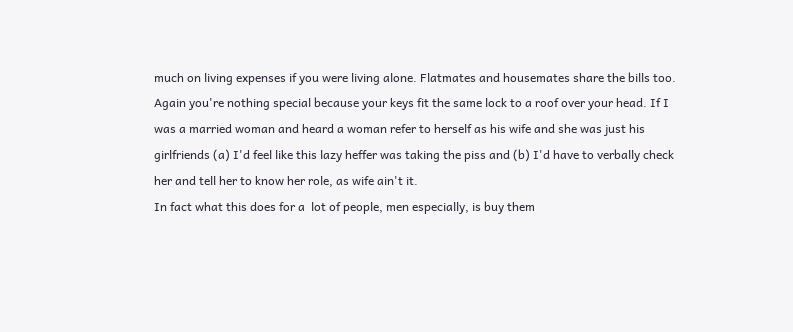much on living expenses if you were living alone. Flatmates and housemates share the bills too. Again you're nothing special because your keys fit the same lock to a roof over your head. If I was a married woman and heard a woman refer to herself as his wife and she was just his girlfriends (a) I'd feel like this lazy heffer was taking the piss and (b) I'd have to verbally check her and tell her to know her role, as wife ain't it.
In fact what this does for a  lot of people, men especially, is buy them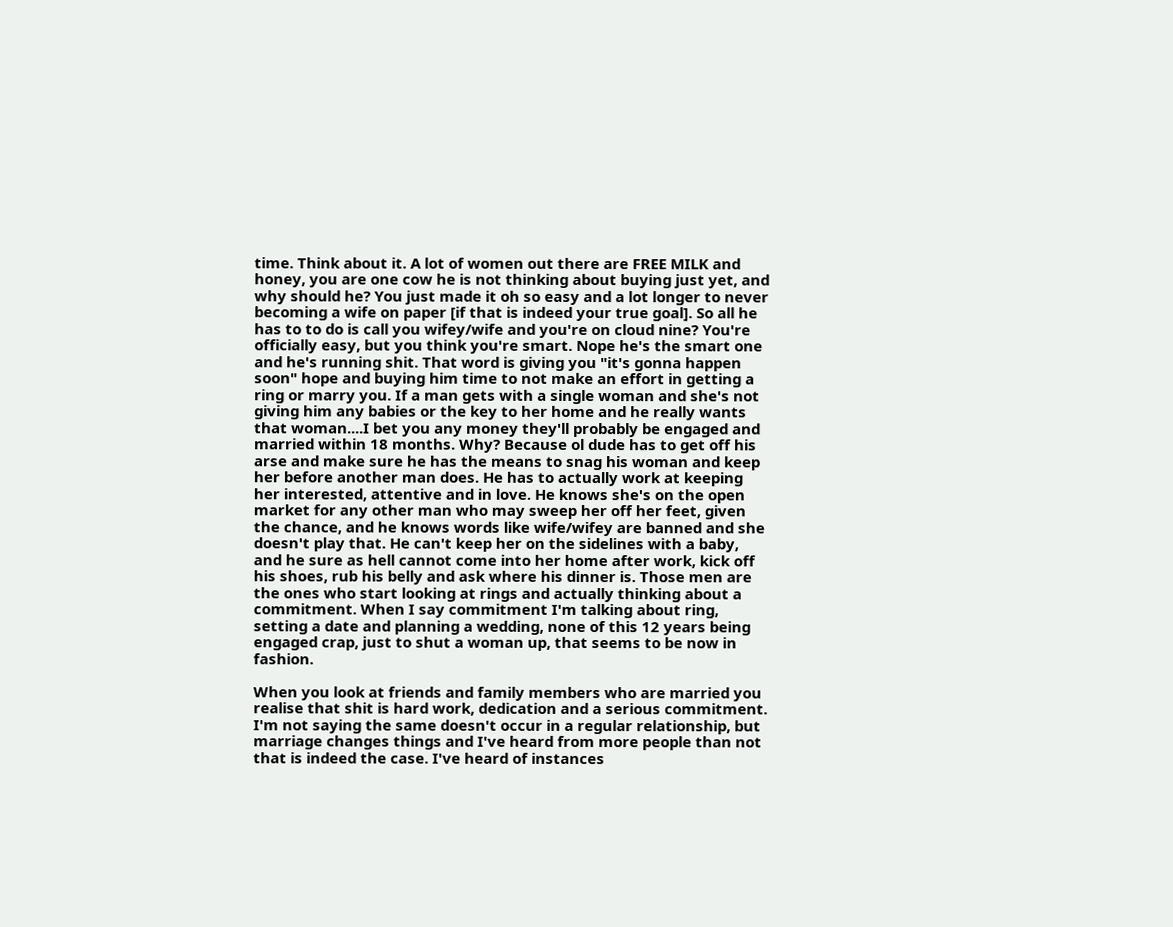time. Think about it. A lot of women out there are FREE MILK and honey, you are one cow he is not thinking about buying just yet, and why should he? You just made it oh so easy and a lot longer to never becoming a wife on paper [if that is indeed your true goal]. So all he has to to do is call you wifey/wife and you're on cloud nine? You're officially easy, but you think you're smart. Nope he's the smart one and he's running shit. That word is giving you "it's gonna happen soon" hope and buying him time to not make an effort in getting a ring or marry you. If a man gets with a single woman and she's not giving him any babies or the key to her home and he really wants that woman....I bet you any money they'll probably be engaged and married within 18 months. Why? Because ol dude has to get off his arse and make sure he has the means to snag his woman and keep her before another man does. He has to actually work at keeping her interested, attentive and in love. He knows she's on the open market for any other man who may sweep her off her feet, given the chance, and he knows words like wife/wifey are banned and she doesn't play that. He can't keep her on the sidelines with a baby, and he sure as hell cannot come into her home after work, kick off his shoes, rub his belly and ask where his dinner is. Those men are the ones who start looking at rings and actually thinking about a commitment. When I say commitment I'm talking about ring, setting a date and planning a wedding, none of this 12 years being engaged crap, just to shut a woman up, that seems to be now in fashion.

When you look at friends and family members who are married you realise that shit is hard work, dedication and a serious commitment. I'm not saying the same doesn't occur in a regular relationship, but marriage changes things and I've heard from more people than not that is indeed the case. I've heard of instances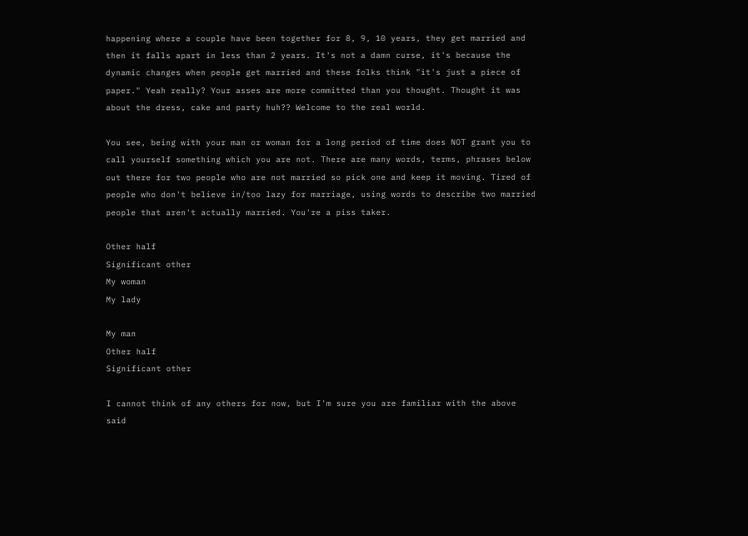happening where a couple have been together for 8, 9, 10 years, they get married and then it falls apart in less than 2 years. It's not a damn curse, it's because the dynamic changes when people get married and these folks think "it's just a piece of paper." Yeah really? Your asses are more committed than you thought. Thought it was about the dress, cake and party huh?? Welcome to the real world.

You see, being with your man or woman for a long period of time does NOT grant you to call yourself something which you are not. There are many words, terms, phrases below out there for two people who are not married so pick one and keep it moving. Tired of people who don't believe in/too lazy for marriage, using words to describe two married people that aren't actually married. You're a piss taker.

Other half
Significant other
My woman
My lady

My man
Other half
Significant other

I cannot think of any others for now, but I'm sure you are familiar with the above said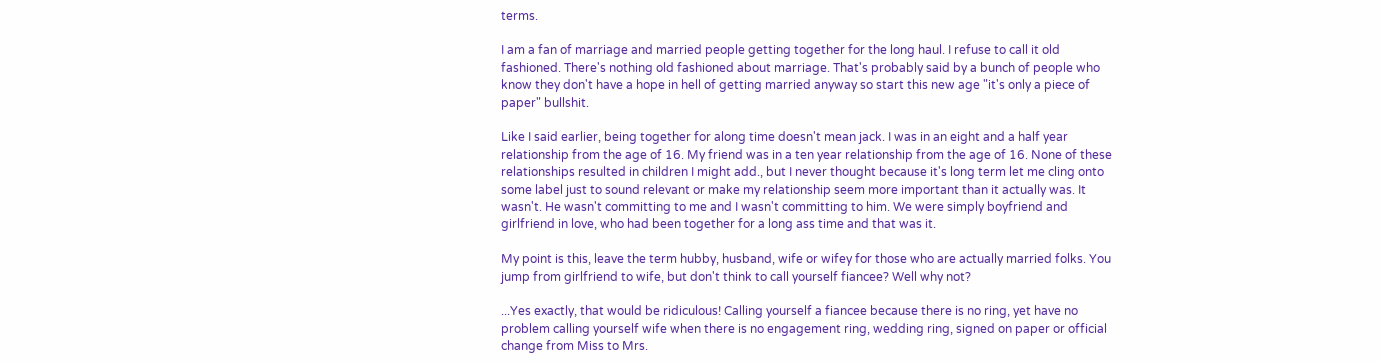terms.

I am a fan of marriage and married people getting together for the long haul. I refuse to call it old fashioned. There's nothing old fashioned about marriage. That's probably said by a bunch of people who know they don't have a hope in hell of getting married anyway so start this new age "it's only a piece of paper" bullshit.

Like I said earlier, being together for along time doesn't mean jack. I was in an eight and a half year relationship from the age of 16. My friend was in a ten year relationship from the age of 16. None of these relationships resulted in children I might add., but I never thought because it's long term let me cling onto some label just to sound relevant or make my relationship seem more important than it actually was. It wasn't. He wasn't committing to me and I wasn't committing to him. We were simply boyfriend and girlfriend in love, who had been together for a long ass time and that was it.

My point is this, leave the term hubby, husband, wife or wifey for those who are actually married folks. You jump from girlfriend to wife, but don't think to call yourself fiancee? Well why not?

...Yes exactly, that would be ridiculous! Calling yourself a fiancee because there is no ring, yet have no problem calling yourself wife when there is no engagement ring, wedding ring, signed on paper or official change from Miss to Mrs.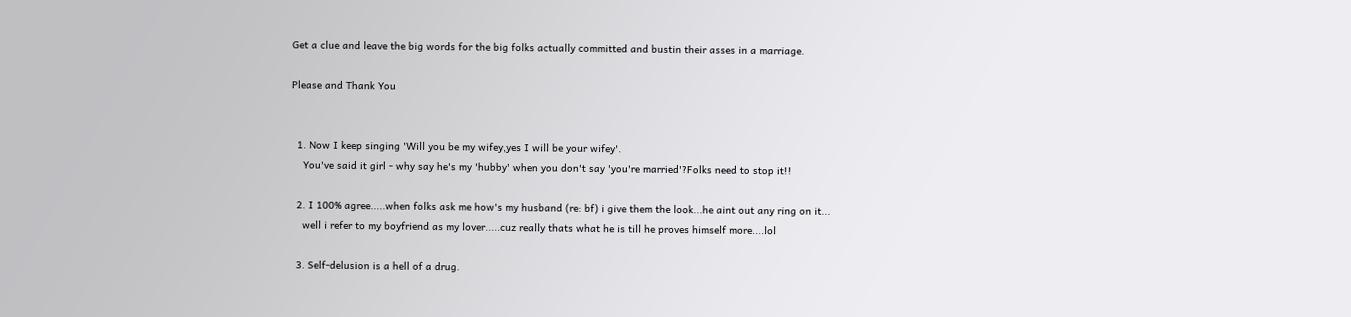Get a clue and leave the big words for the big folks actually committed and bustin their asses in a marriage.

Please and Thank You


  1. Now I keep singing 'Will you be my wifey,yes I will be your wifey'.
    You've said it girl - why say he's my 'hubby' when you don't say 'you're married'?Folks need to stop it!!

  2. I 100% agree.....when folks ask me how's my husband (re: bf) i give them the look...he aint out any ring on it...
    well i refer to my boyfriend as my lover.....cuz really thats what he is till he proves himself more....lol

  3. Self-delusion is a hell of a drug.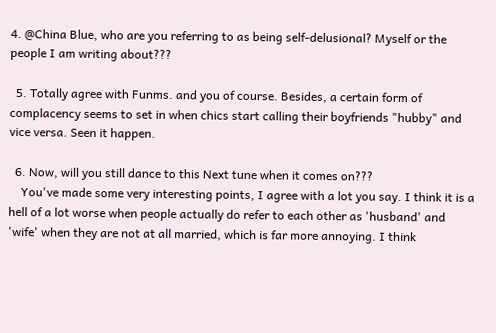4. @China Blue, who are you referring to as being self-delusional? Myself or the people I am writing about???

  5. Totally agree with Funms. and you of course. Besides, a certain form of complacency seems to set in when chics start calling their boyfriends "hubby" and vice versa. Seen it happen.

  6. Now, will you still dance to this Next tune when it comes on???
    You've made some very interesting points, I agree with a lot you say. I think it is a hell of a lot worse when people actually do refer to each other as 'husband' and 'wife' when they are not at all married, which is far more annoying. I think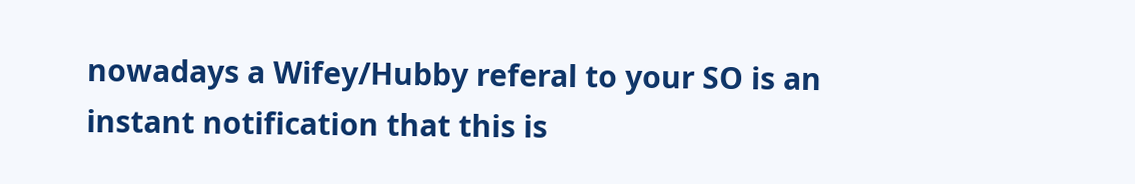nowadays a Wifey/Hubby referal to your SO is an instant notification that this is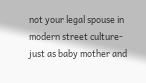not your legal spouse in modern street culture- just as baby mother and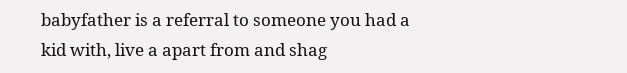babyfather is a referral to someone you had a kid with, live a apart from and shag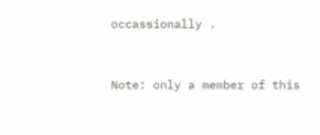occassionally .


Note: only a member of this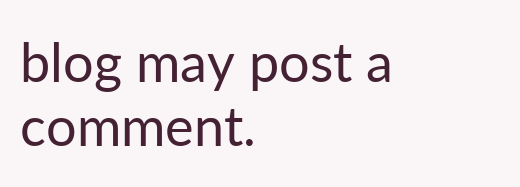blog may post a comment.